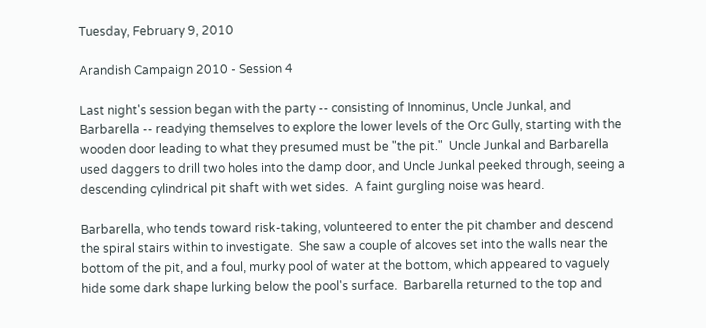Tuesday, February 9, 2010

Arandish Campaign 2010 - Session 4

Last night's session began with the party -- consisting of Innominus, Uncle Junkal, and Barbarella -- readying themselves to explore the lower levels of the Orc Gully, starting with the wooden door leading to what they presumed must be "the pit."  Uncle Junkal and Barbarella used daggers to drill two holes into the damp door, and Uncle Junkal peeked through, seeing a descending cylindrical pit shaft with wet sides.  A faint gurgling noise was heard.

Barbarella, who tends toward risk-taking, volunteered to enter the pit chamber and descend the spiral stairs within to investigate.  She saw a couple of alcoves set into the walls near the bottom of the pit, and a foul, murky pool of water at the bottom, which appeared to vaguely hide some dark shape lurking below the pool's surface.  Barbarella returned to the top and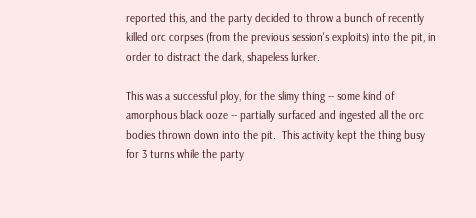reported this, and the party decided to throw a bunch of recently killed orc corpses (from the previous session's exploits) into the pit, in order to distract the dark, shapeless lurker.

This was a successful ploy, for the slimy thing -- some kind of amorphous black ooze -- partially surfaced and ingested all the orc bodies thrown down into the pit.  This activity kept the thing busy for 3 turns while the party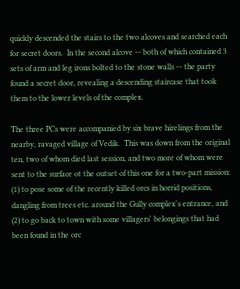quickly descended the stairs to the two alcoves and searched each for secret doors.  In the second alcove -- both of which contained 3 sets of arm and leg irons bolted to the stone walls -- the party found a secret door, revealing a descending staircase that took them to the lower levels of the complex.

The three PCs were accompanied by six brave hirelings from the nearby, ravaged village of Vedik.  This was down from the original ten, two of whom died last session, and two more of whom were sent to the surface ot the outset of this one for a two-part mission: (1) to pose some of the recently killed orcs in horrid positions, dangling from trees etc. around the Gully complex's entrance, and (2) to go back to town with some villagers' belongings that had been found in the orc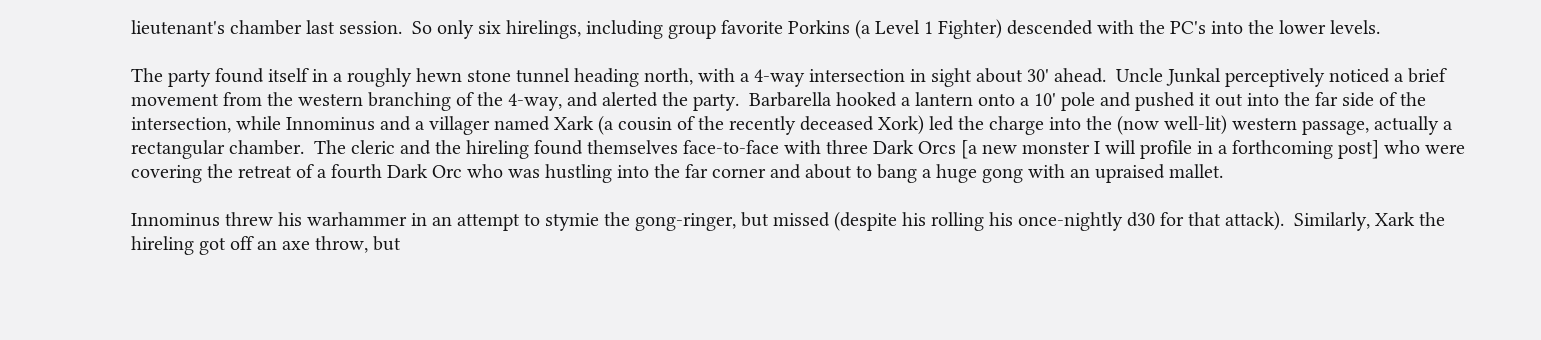lieutenant's chamber last session.  So only six hirelings, including group favorite Porkins (a Level 1 Fighter) descended with the PC's into the lower levels.

The party found itself in a roughly hewn stone tunnel heading north, with a 4-way intersection in sight about 30' ahead.  Uncle Junkal perceptively noticed a brief movement from the western branching of the 4-way, and alerted the party.  Barbarella hooked a lantern onto a 10' pole and pushed it out into the far side of the intersection, while Innominus and a villager named Xark (a cousin of the recently deceased Xork) led the charge into the (now well-lit) western passage, actually a rectangular chamber.  The cleric and the hireling found themselves face-to-face with three Dark Orcs [a new monster I will profile in a forthcoming post] who were covering the retreat of a fourth Dark Orc who was hustling into the far corner and about to bang a huge gong with an upraised mallet.

Innominus threw his warhammer in an attempt to stymie the gong-ringer, but missed (despite his rolling his once-nightly d30 for that attack).  Similarly, Xark the hireling got off an axe throw, but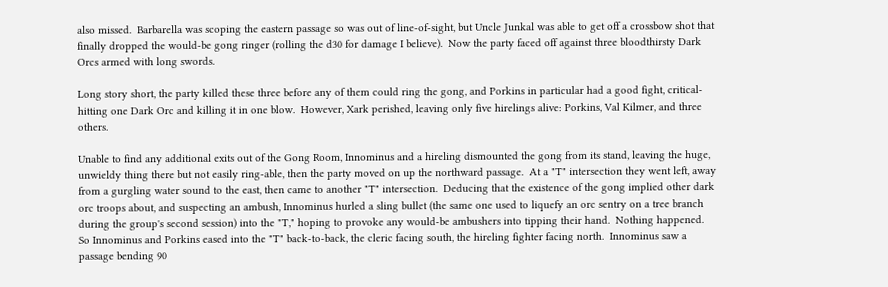also missed.  Barbarella was scoping the eastern passage so was out of line-of-sight, but Uncle Junkal was able to get off a crossbow shot that finally dropped the would-be gong ringer (rolling the d30 for damage I believe).  Now the party faced off against three bloodthirsty Dark Orcs armed with long swords.

Long story short, the party killed these three before any of them could ring the gong, and Porkins in particular had a good fight, critical-hitting one Dark Orc and killing it in one blow.  However, Xark perished, leaving only five hirelings alive: Porkins, Val Kilmer, and three others.

Unable to find any additional exits out of the Gong Room, Innominus and a hireling dismounted the gong from its stand, leaving the huge, unwieldy thing there but not easily ring-able, then the party moved on up the northward passage.  At a "T" intersection they went left, away from a gurgling water sound to the east, then came to another "T" intersection.  Deducing that the existence of the gong implied other dark orc troops about, and suspecting an ambush, Innominus hurled a sling bullet (the same one used to liquefy an orc sentry on a tree branch during the group's second session) into the "T," hoping to provoke any would-be ambushers into tipping their hand.  Nothing happened.  So Innominus and Porkins eased into the "T" back-to-back, the cleric facing south, the hireling fighter facing north.  Innominus saw a passage bending 90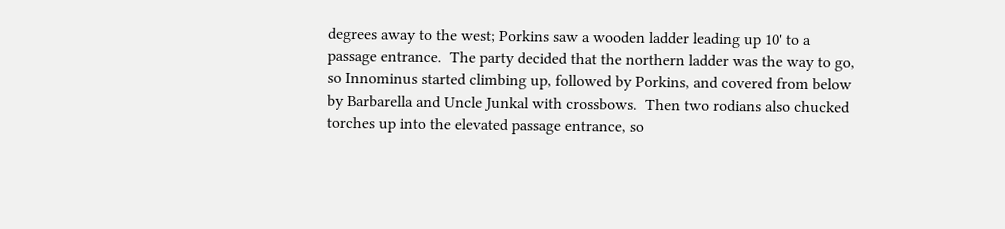degrees away to the west; Porkins saw a wooden ladder leading up 10' to a passage entrance.  The party decided that the northern ladder was the way to go, so Innominus started climbing up, followed by Porkins, and covered from below by Barbarella and Uncle Junkal with crossbows.  Then two rodians also chucked torches up into the elevated passage entrance, so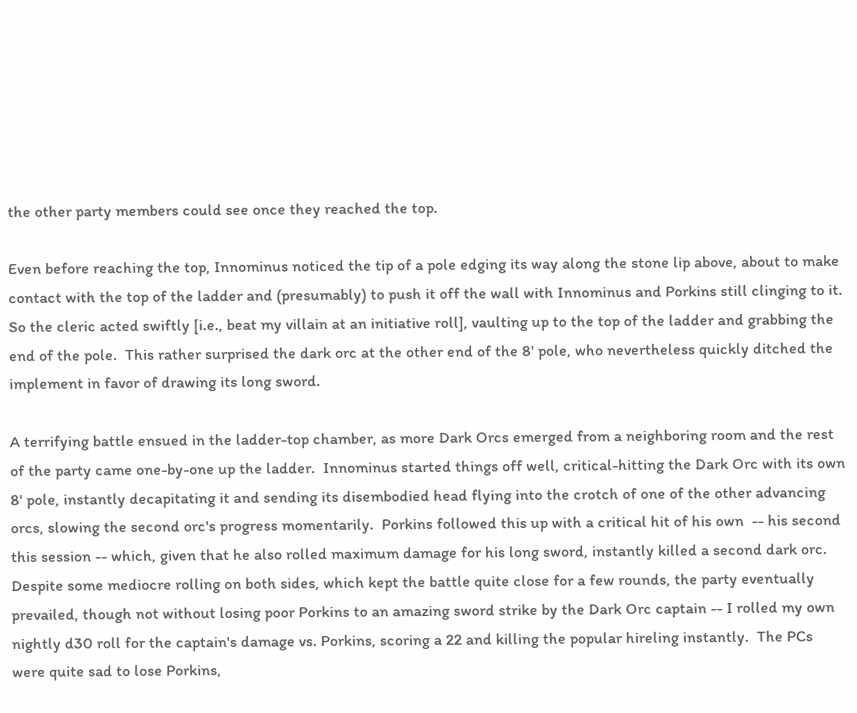the other party members could see once they reached the top.

Even before reaching the top, Innominus noticed the tip of a pole edging its way along the stone lip above, about to make contact with the top of the ladder and (presumably) to push it off the wall with Innominus and Porkins still clinging to it.  So the cleric acted swiftly [i.e., beat my villain at an initiative roll], vaulting up to the top of the ladder and grabbing the end of the pole.  This rather surprised the dark orc at the other end of the 8' pole, who nevertheless quickly ditched the implement in favor of drawing its long sword.

A terrifying battle ensued in the ladder-top chamber, as more Dark Orcs emerged from a neighboring room and the rest of the party came one-by-one up the ladder.  Innominus started things off well, critical-hitting the Dark Orc with its own 8' pole, instantly decapitating it and sending its disembodied head flying into the crotch of one of the other advancing orcs, slowing the second orc's progress momentarily.  Porkins followed this up with a critical hit of his own  -- his second this session -- which, given that he also rolled maximum damage for his long sword, instantly killed a second dark orc.  Despite some mediocre rolling on both sides, which kept the battle quite close for a few rounds, the party eventually prevailed, though not without losing poor Porkins to an amazing sword strike by the Dark Orc captain -- I rolled my own nightly d30 roll for the captain's damage vs. Porkins, scoring a 22 and killing the popular hireling instantly.  The PCs were quite sad to lose Porkins,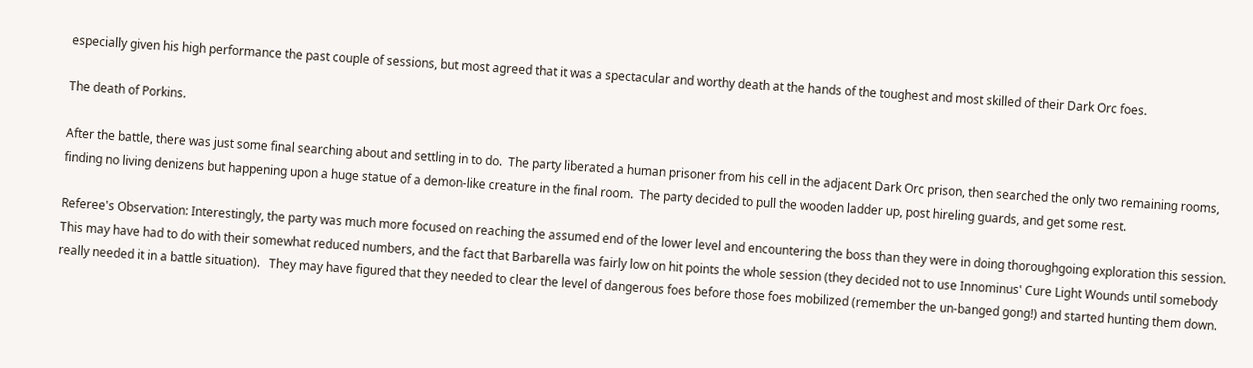especially given his high performance the past couple of sessions, but most agreed that it was a spectacular and worthy death at the hands of the toughest and most skilled of their Dark Orc foes.

The death of Porkins.

After the battle, there was just some final searching about and settling in to do.  The party liberated a human prisoner from his cell in the adjacent Dark Orc prison, then searched the only two remaining rooms, finding no living denizens but happening upon a huge statue of a demon-like creature in the final room.  The party decided to pull the wooden ladder up, post hireling guards, and get some rest.

Referee's Observation: Interestingly, the party was much more focused on reaching the assumed end of the lower level and encountering the boss than they were in doing thoroughgoing exploration this session.  This may have had to do with their somewhat reduced numbers, and the fact that Barbarella was fairly low on hit points the whole session (they decided not to use Innominus' Cure Light Wounds until somebody really needed it in a battle situation).   They may have figured that they needed to clear the level of dangerous foes before those foes mobilized (remember the un-banged gong!) and started hunting them down.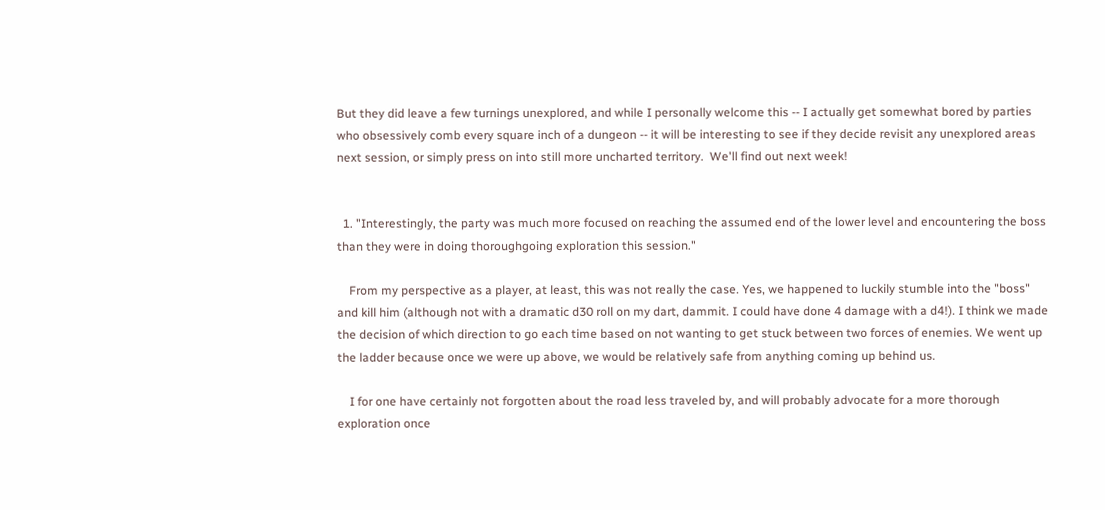But they did leave a few turnings unexplored, and while I personally welcome this -- I actually get somewhat bored by parties who obsessively comb every square inch of a dungeon -- it will be interesting to see if they decide revisit any unexplored areas next session, or simply press on into still more uncharted territory.  We'll find out next week!


  1. "Interestingly, the party was much more focused on reaching the assumed end of the lower level and encountering the boss than they were in doing thoroughgoing exploration this session."

    From my perspective as a player, at least, this was not really the case. Yes, we happened to luckily stumble into the "boss" and kill him (although not with a dramatic d30 roll on my dart, dammit. I could have done 4 damage with a d4!). I think we made the decision of which direction to go each time based on not wanting to get stuck between two forces of enemies. We went up the ladder because once we were up above, we would be relatively safe from anything coming up behind us.

    I for one have certainly not forgotten about the road less traveled by, and will probably advocate for a more thorough exploration once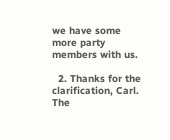we have some more party members with us.

  2. Thanks for the clarification, Carl. The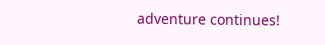adventure continues!